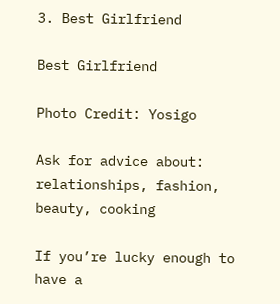3. Best Girlfriend

Best Girlfriend

Photo Credit: Yosigo

Ask for advice about: relationships, fashion, beauty, cooking

If you’re lucky enough to have a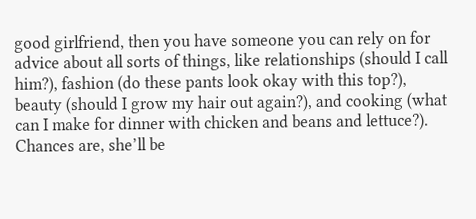good girlfriend, then you have someone you can rely on for advice about all sorts of things, like relationships (should I call him?), fashion (do these pants look okay with this top?), beauty (should I grow my hair out again?), and cooking (what can I make for dinner with chicken and beans and lettuce?). Chances are, she’ll be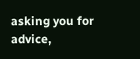asking you for advice,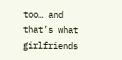too… and that’s what girlfriends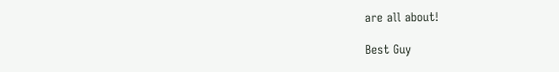are all about!

Best Guy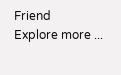Friend
Explore more ...